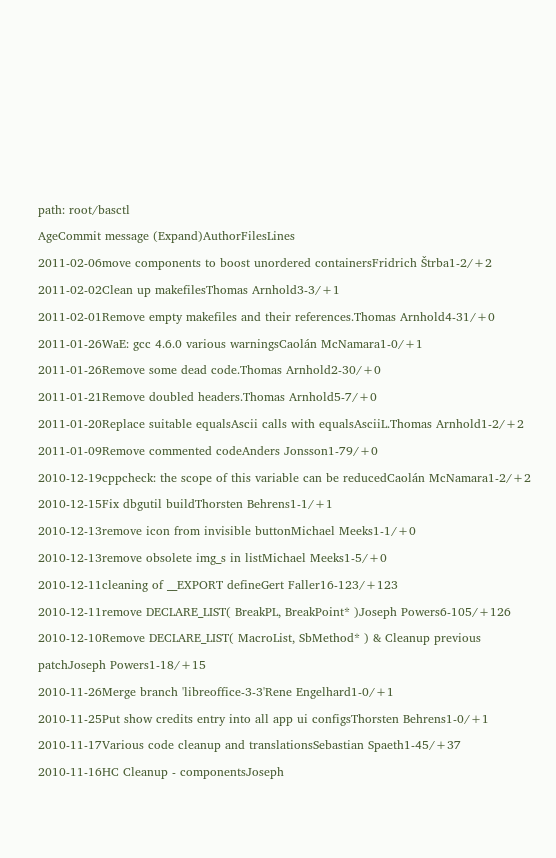path: root/basctl
AgeCommit message (Expand)AuthorFilesLines
2011-02-06move components to boost unordered containersFridrich Štrba1-2/+2
2011-02-02Clean up makefilesThomas Arnhold3-3/+1
2011-02-01Remove empty makefiles and their references.Thomas Arnhold4-31/+0
2011-01-26WaE: gcc 4.6.0 various warningsCaolán McNamara1-0/+1
2011-01-26Remove some dead code.Thomas Arnhold2-30/+0
2011-01-21Remove doubled headers.Thomas Arnhold5-7/+0
2011-01-20Replace suitable equalsAscii calls with equalsAsciiL.Thomas Arnhold1-2/+2
2011-01-09Remove commented codeAnders Jonsson1-79/+0
2010-12-19cppcheck: the scope of this variable can be reducedCaolán McNamara1-2/+2
2010-12-15Fix dbgutil buildThorsten Behrens1-1/+1
2010-12-13remove icon from invisible buttonMichael Meeks1-1/+0
2010-12-13remove obsolete img_s in listMichael Meeks1-5/+0
2010-12-11cleaning of __EXPORT defineGert Faller16-123/+123
2010-12-11remove DECLARE_LIST( BreakPL, BreakPoint* )Joseph Powers6-105/+126
2010-12-10Remove DECLARE_LIST( MacroList, SbMethod* ) & Cleanup previous patchJoseph Powers1-18/+15
2010-11-26Merge branch 'libreoffice-3-3'Rene Engelhard1-0/+1
2010-11-25Put show credits entry into all app ui configsThorsten Behrens1-0/+1
2010-11-17Various code cleanup and translationsSebastian Spaeth1-45/+37
2010-11-16HC Cleanup - componentsJoseph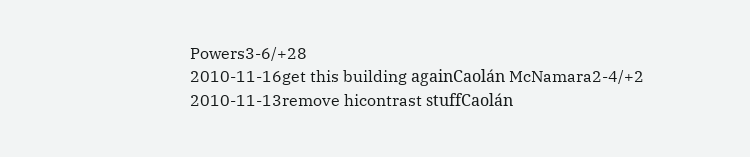Powers3-6/+28
2010-11-16get this building againCaolán McNamara2-4/+2
2010-11-13remove hicontrast stuffCaolán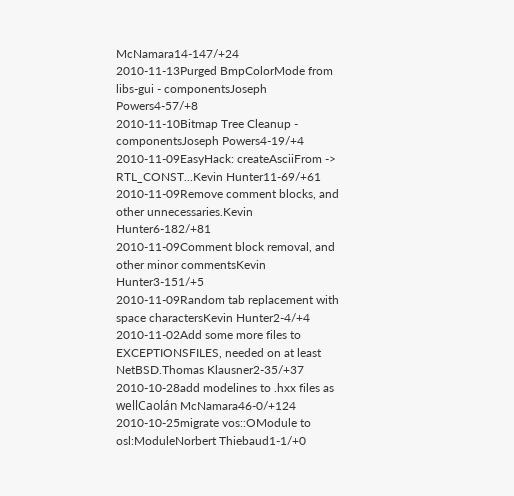McNamara14-147/+24
2010-11-13Purged BmpColorMode from libs-gui - componentsJoseph Powers4-57/+8
2010-11-10Bitmap Tree Cleanup - componentsJoseph Powers4-19/+4
2010-11-09EasyHack: createAsciiFrom -> RTL_CONST...Kevin Hunter11-69/+61
2010-11-09Remove comment blocks, and other unnecessaries.Kevin Hunter6-182/+81
2010-11-09Comment block removal, and other minor commentsKevin Hunter3-151/+5
2010-11-09Random tab replacement with space charactersKevin Hunter2-4/+4
2010-11-02Add some more files to EXCEPTIONSFILES, needed on at least NetBSD.Thomas Klausner2-35/+37
2010-10-28add modelines to .hxx files as wellCaolán McNamara46-0/+124
2010-10-25migrate vos::OModule to osl:ModuleNorbert Thiebaud1-1/+0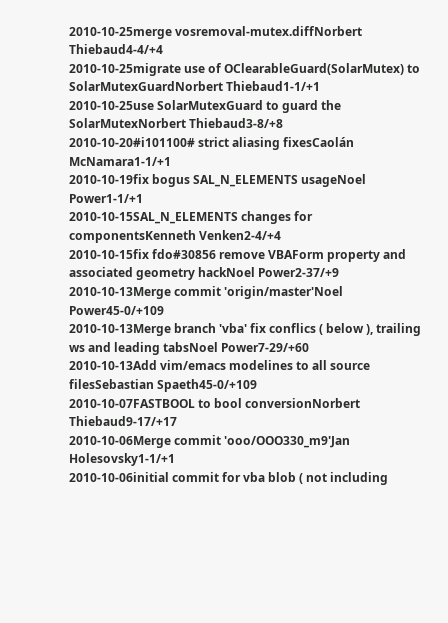2010-10-25merge vosremoval-mutex.diffNorbert Thiebaud4-4/+4
2010-10-25migrate use of OClearableGuard(SolarMutex) to SolarMutexGuardNorbert Thiebaud1-1/+1
2010-10-25use SolarMutexGuard to guard the SolarMutexNorbert Thiebaud3-8/+8
2010-10-20#i101100# strict aliasing fixesCaolán McNamara1-1/+1
2010-10-19fix bogus SAL_N_ELEMENTS usageNoel Power1-1/+1
2010-10-15SAL_N_ELEMENTS changes for componentsKenneth Venken2-4/+4
2010-10-15fix fdo#30856 remove VBAForm property and associated geometry hackNoel Power2-37/+9
2010-10-13Merge commit 'origin/master'Noel Power45-0/+109
2010-10-13Merge branch 'vba' fix conflics ( below ), trailing ws and leading tabsNoel Power7-29/+60
2010-10-13Add vim/emacs modelines to all source filesSebastian Spaeth45-0/+109
2010-10-07FASTBOOL to bool conversionNorbert Thiebaud9-17/+17
2010-10-06Merge commit 'ooo/OOO330_m9'Jan Holesovsky1-1/+1
2010-10-06initial commit for vba blob ( not including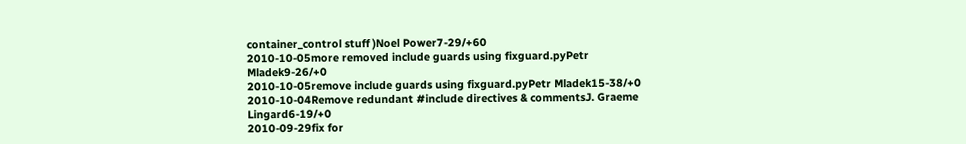container_control stuff )Noel Power7-29/+60
2010-10-05more removed include guards using fixguard.pyPetr Mladek9-26/+0
2010-10-05remove include guards using fixguard.pyPetr Mladek15-38/+0
2010-10-04Remove redundant #include directives & commentsJ. Graeme Lingard6-19/+0
2010-09-29fix for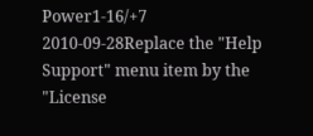Power1-16/+7
2010-09-28Replace the "Help Support" menu item by the "License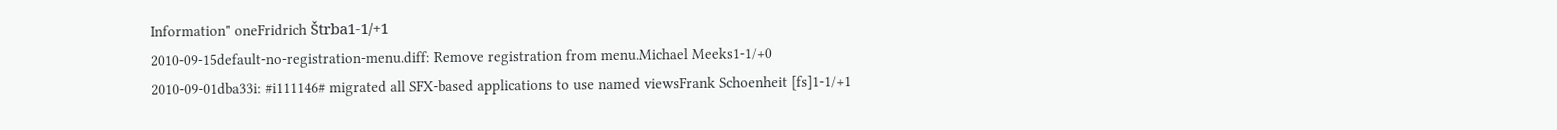Information" oneFridrich Štrba1-1/+1
2010-09-15default-no-registration-menu.diff: Remove registration from menu.Michael Meeks1-1/+0
2010-09-01dba33i: #i111146# migrated all SFX-based applications to use named viewsFrank Schoenheit [fs]1-1/+1